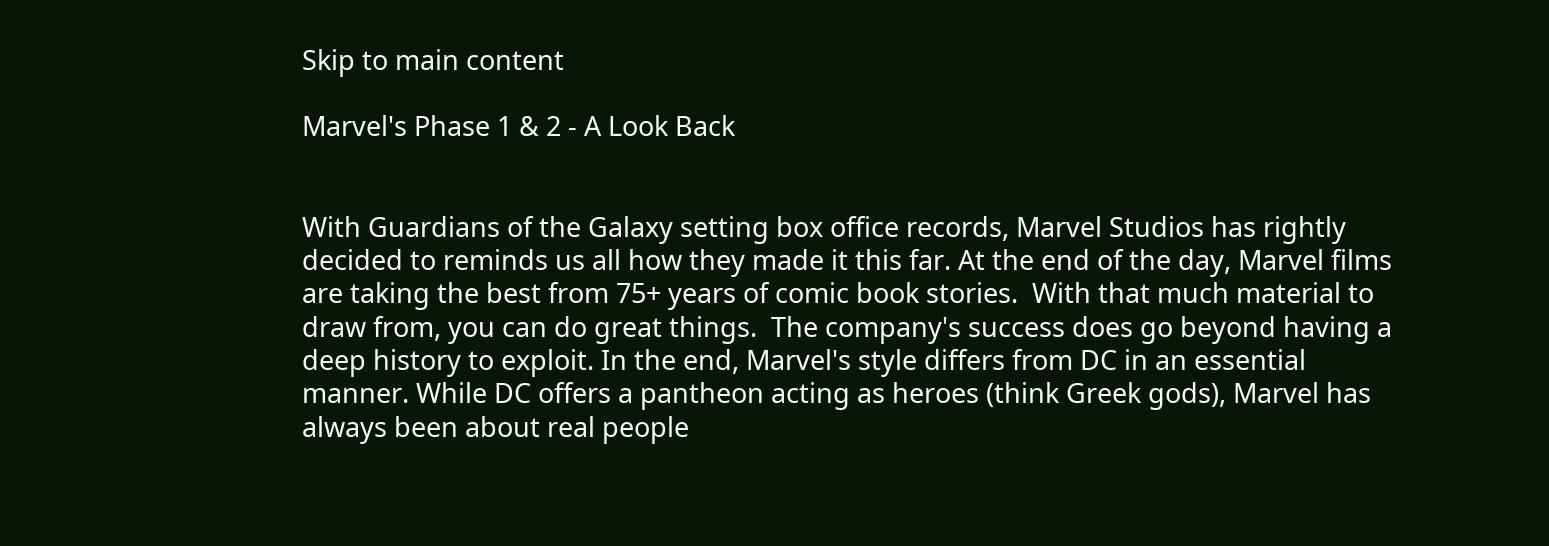Skip to main content

Marvel's Phase 1 & 2 - A Look Back


With Guardians of the Galaxy setting box office records, Marvel Studios has rightly decided to reminds us all how they made it this far. At the end of the day, Marvel films are taking the best from 75+ years of comic book stories.  With that much material to draw from, you can do great things.  The company's success does go beyond having a deep history to exploit. In the end, Marvel's style differs from DC in an essential manner. While DC offers a pantheon acting as heroes (think Greek gods), Marvel has always been about real people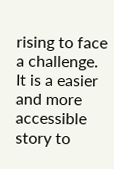rising to face a challenge.  It is a easier and more accessible story to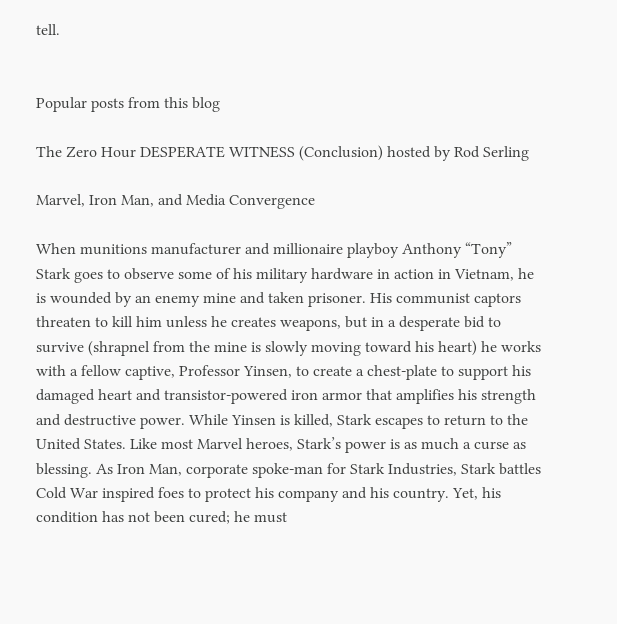tell.


Popular posts from this blog

The Zero Hour DESPERATE WITNESS (Conclusion) hosted by Rod Serling

Marvel, Iron Man, and Media Convergence

When munitions manufacturer and millionaire playboy Anthony “Tony” Stark goes to observe some of his military hardware in action in Vietnam, he is wounded by an enemy mine and taken prisoner. His communist captors threaten to kill him unless he creates weapons, but in a desperate bid to survive (shrapnel from the mine is slowly moving toward his heart) he works with a fellow captive, Professor Yinsen, to create a chest-plate to support his damaged heart and transistor-powered iron armor that amplifies his strength and destructive power. While Yinsen is killed, Stark escapes to return to the United States. Like most Marvel heroes, Stark’s power is as much a curse as blessing. As Iron Man, corporate spoke-man for Stark Industries, Stark battles Cold War inspired foes to protect his company and his country. Yet, his condition has not been cured; he must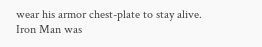wear his armor chest-plate to stay alive. Iron Man was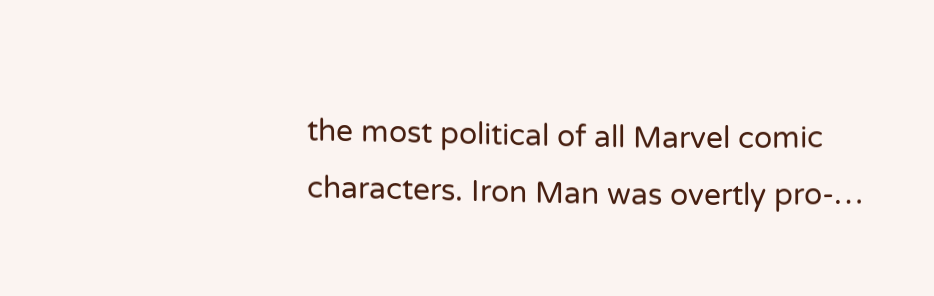the most political of all Marvel comic characters. Iron Man was overtly pro-…